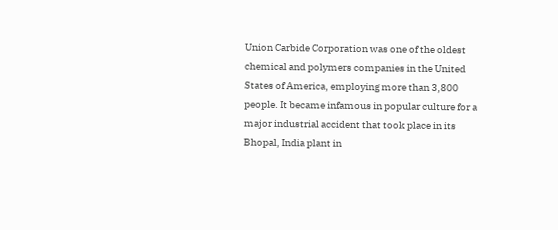Union Carbide Corporation was one of the oldest chemical and polymers companies in the United States of America, employing more than 3,800 people. It became infamous in popular culture for a major industrial accident that took place in its Bhopal, India plant in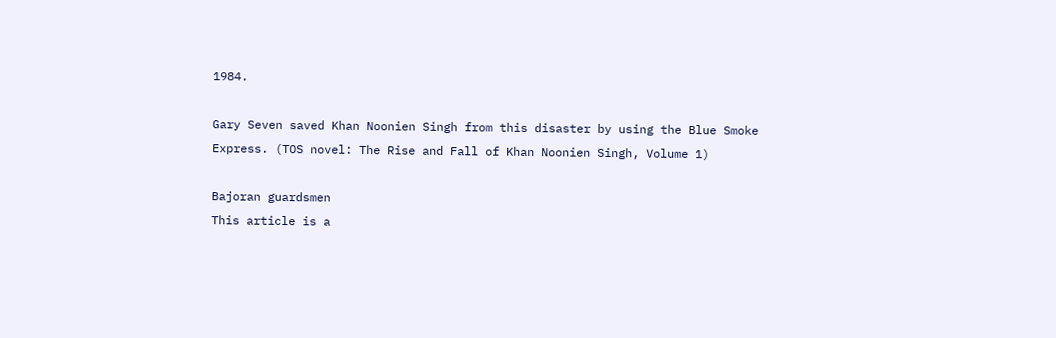1984.

Gary Seven saved Khan Noonien Singh from this disaster by using the Blue Smoke Express. (TOS novel: The Rise and Fall of Khan Noonien Singh, Volume 1)

Bajoran guardsmen
This article is a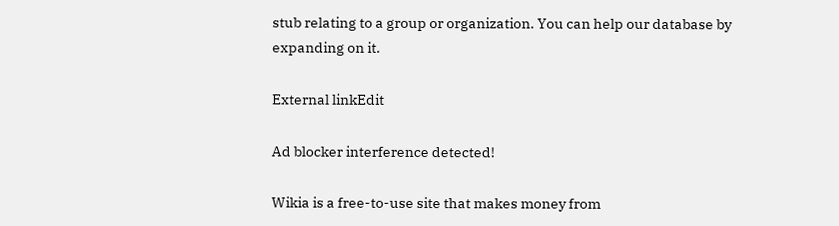stub relating to a group or organization. You can help our database by expanding on it.

External linkEdit

Ad blocker interference detected!

Wikia is a free-to-use site that makes money from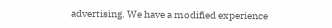advertising. We have a modified experience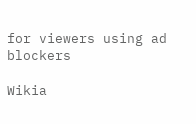for viewers using ad blockers

Wikia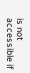is not accessible if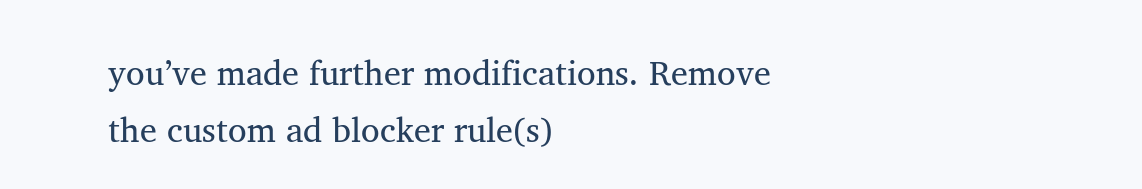you’ve made further modifications. Remove the custom ad blocker rule(s)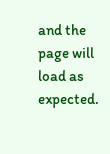and the page will load as expected.